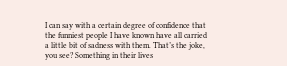I can say with a certain degree of confidence that the funniest people I have known have all carried a little bit of sadness with them. That’s the joke, you see? Something in their lives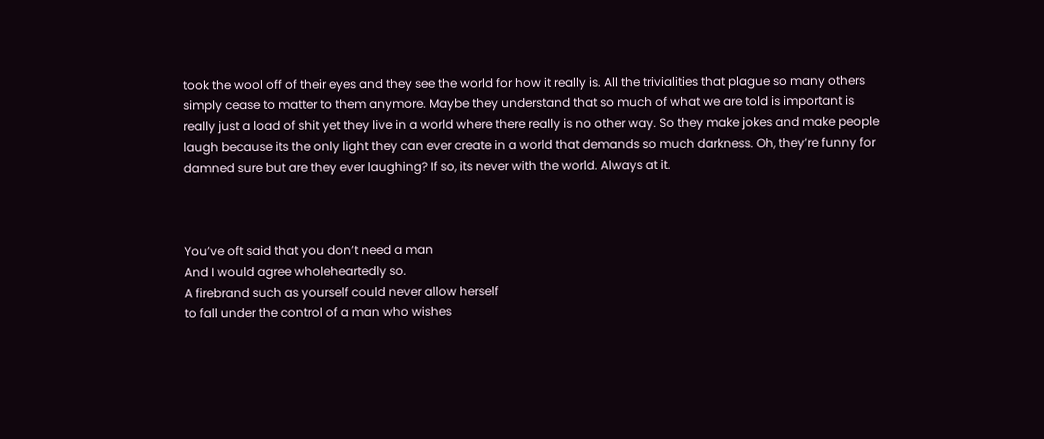took the wool off of their eyes and they see the world for how it really is. All the trivialities that plague so many others simply cease to matter to them anymore. Maybe they understand that so much of what we are told is important is really just a load of shit yet they live in a world where there really is no other way. So they make jokes and make people laugh because its the only light they can ever create in a world that demands so much darkness. Oh, they’re funny for damned sure but are they ever laughing? If so, its never with the world. Always at it.



You’ve oft said that you don’t need a man
And I would agree wholeheartedly so.
A firebrand such as yourself could never allow herself
to fall under the control of a man who wishes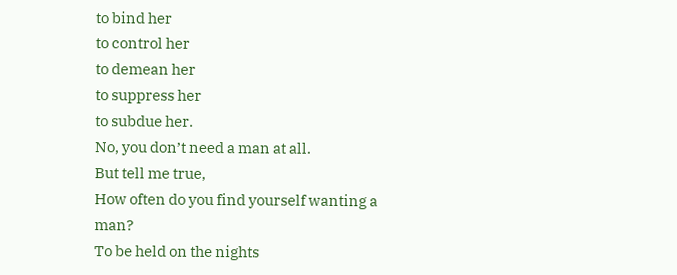to bind her
to control her
to demean her
to suppress her
to subdue her.
No, you don’t need a man at all.
But tell me true,
How often do you find yourself wanting a man?
To be held on the nights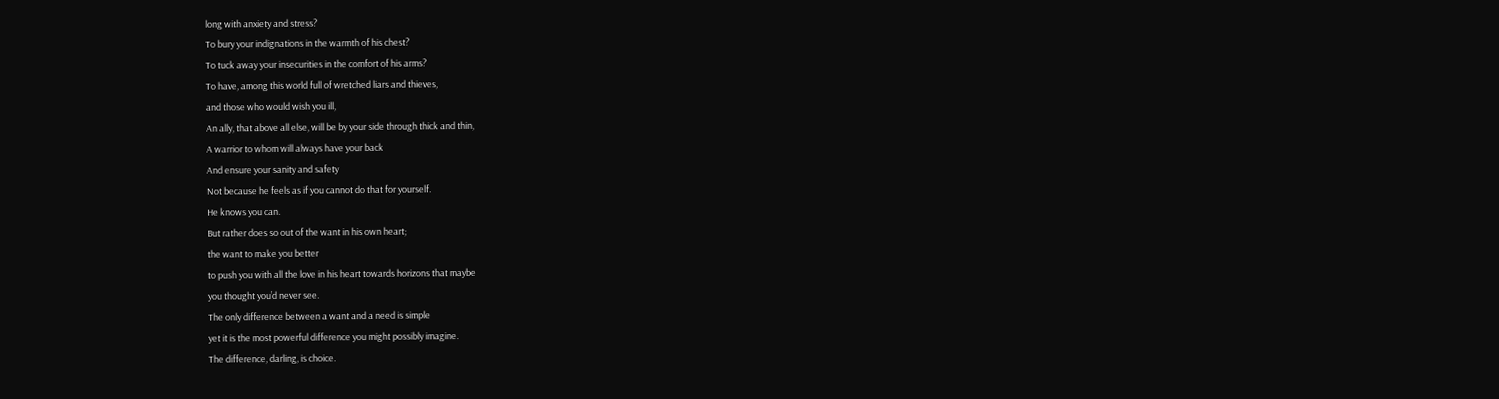long with anxiety and stress?
To bury your indignations in the warmth of his chest?
To tuck away your insecurities in the comfort of his arms?
To have, among this world full of wretched liars and thieves,
and those who would wish you ill,
An ally, that above all else, will be by your side through thick and thin,
A warrior to whom will always have your back
And ensure your sanity and safety
Not because he feels as if you cannot do that for yourself.
He knows you can.
But rather does so out of the want in his own heart;
the want to make you better
to push you with all the love in his heart towards horizons that maybe
you thought you’d never see.
The only difference between a want and a need is simple
yet it is the most powerful difference you might possibly imagine.
The difference, darling, is choice.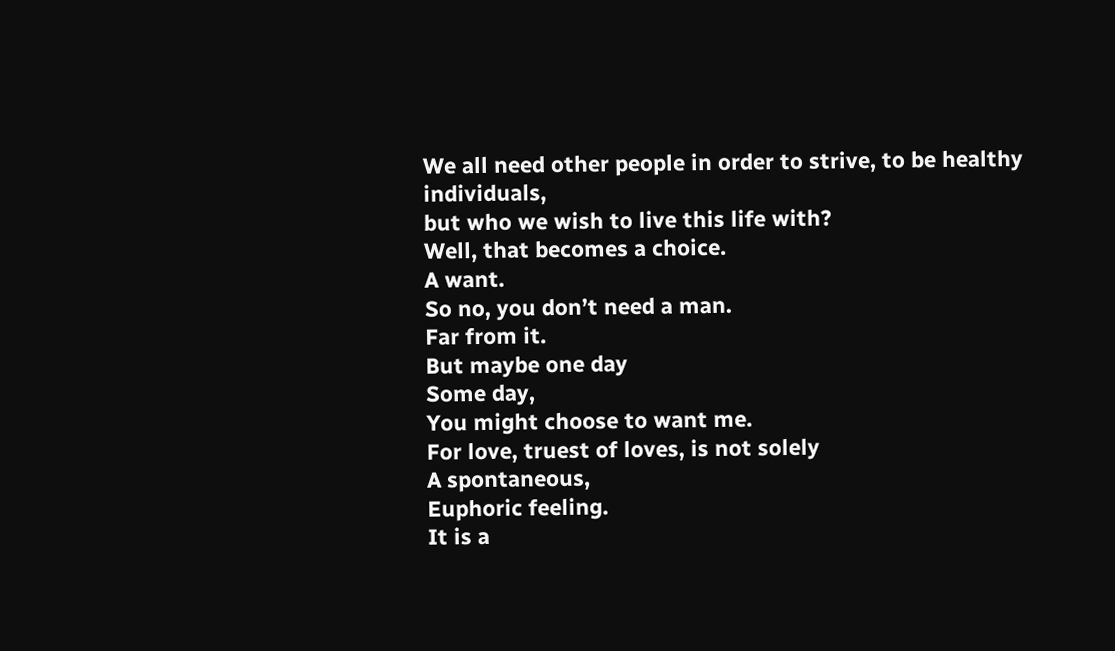We all need other people in order to strive, to be healthy individuals,
but who we wish to live this life with?
Well, that becomes a choice.
A want.
So no, you don’t need a man.
Far from it.
But maybe one day
Some day,
You might choose to want me.
For love, truest of loves, is not solely
A spontaneous,
Euphoric feeling.
It is a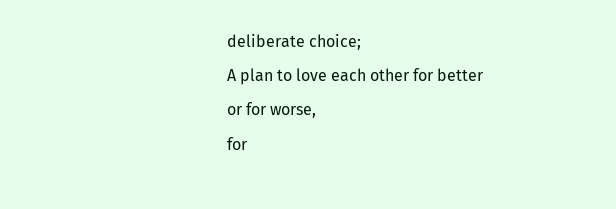deliberate choice;
A plan to love each other for better
or for worse,
for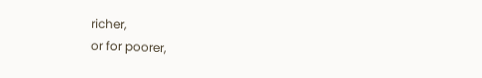richer,
or for poorer,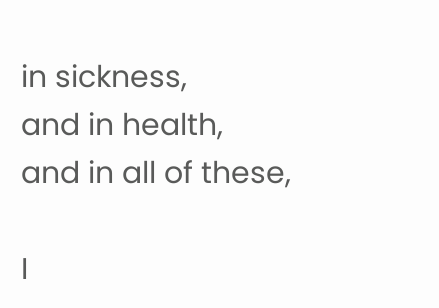in sickness,
and in health,
and in all of these,

I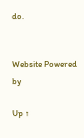do.


Website Powered by

Up ↑